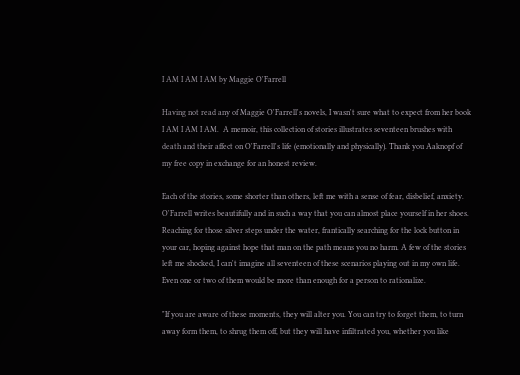I AM I AM I AM by Maggie O'Farrell

Having not read any of Maggie O'Farrell's novels, I wasn't sure what to expect from her book I AM I AM I AM.  A memoir, this collection of stories illustrates seventeen brushes with death and their affect on O'Farrell's life (emotionally and physically). Thank you Aaknopf of my free copy in exchange for an honest review.

Each of the stories, some shorter than others, left me with a sense of fear, disbelief, anxiety. O'Farrell writes beautifully and in such a way that you can almost place yourself in her shoes. Reaching for those silver steps under the water, frantically searching for the lock button in your car, hoping against hope that man on the path means you no harm. A few of the stories left me shocked, I can't imagine all seventeen of these scenarios playing out in my own life. Even one or two of them would be more than enough for a person to rationalize.

"If you are aware of these moments, they will alter you. You can try to forget them, to turn away form them, to shrug them off, but they will have infiltrated you, whether you like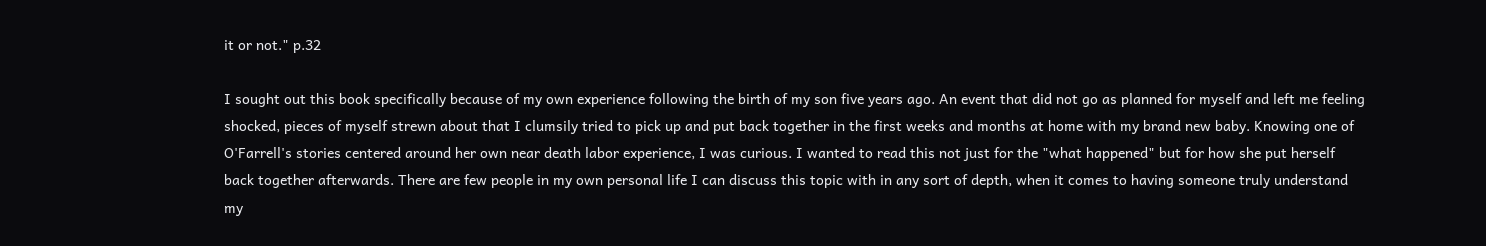it or not." p.32

I sought out this book specifically because of my own experience following the birth of my son five years ago. An event that did not go as planned for myself and left me feeling shocked, pieces of myself strewn about that I clumsily tried to pick up and put back together in the first weeks and months at home with my brand new baby. Knowing one of O'Farrell's stories centered around her own near death labor experience, I was curious. I wanted to read this not just for the "what happened" but for how she put herself back together afterwards. There are few people in my own personal life I can discuss this topic with in any sort of depth, when it comes to having someone truly understand my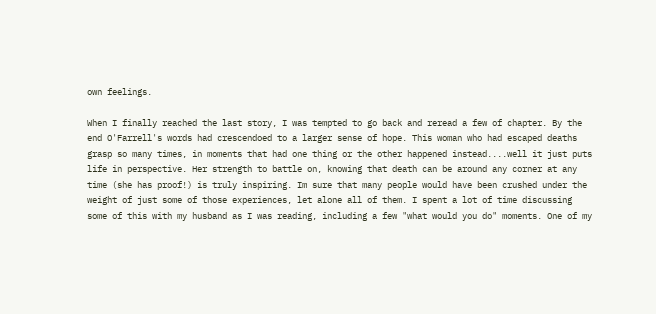own feelings.

When I finally reached the last story, I was tempted to go back and reread a few of chapter. By the end O'Farrell's words had crescendoed to a larger sense of hope. This woman who had escaped deaths grasp so many times, in moments that had one thing or the other happened instead....well it just puts life in perspective. Her strength to battle on, knowing that death can be around any corner at any time (she has proof!) is truly inspiring. Im sure that many people would have been crushed under the weight of just some of those experiences, let alone all of them. I spent a lot of time discussing some of this with my husband as I was reading, including a few "what would you do" moments. One of my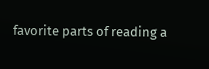favorite parts of reading a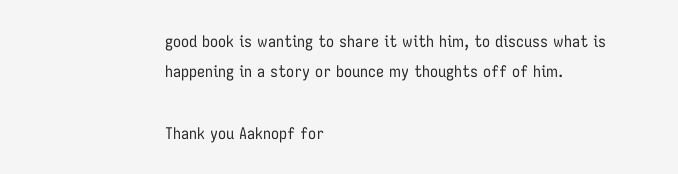good book is wanting to share it with him, to discuss what is happening in a story or bounce my thoughts off of him.

Thank you Aaknopf for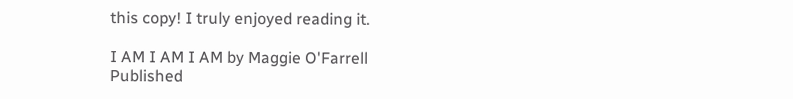this copy! I truly enjoyed reading it.

I AM I AM I AM by Maggie O'Farrell
Published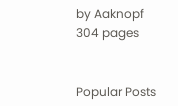by Aaknopf
304 pages


Popular Posts